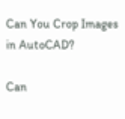Can You Crop Images in AutoCAD?

Can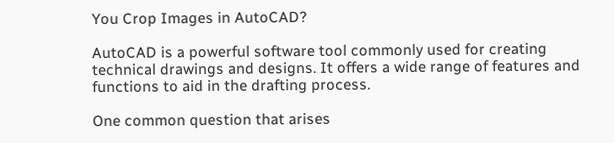You Crop Images in AutoCAD?

AutoCAD is a powerful software tool commonly used for creating technical drawings and designs. It offers a wide range of features and functions to aid in the drafting process.

One common question that arises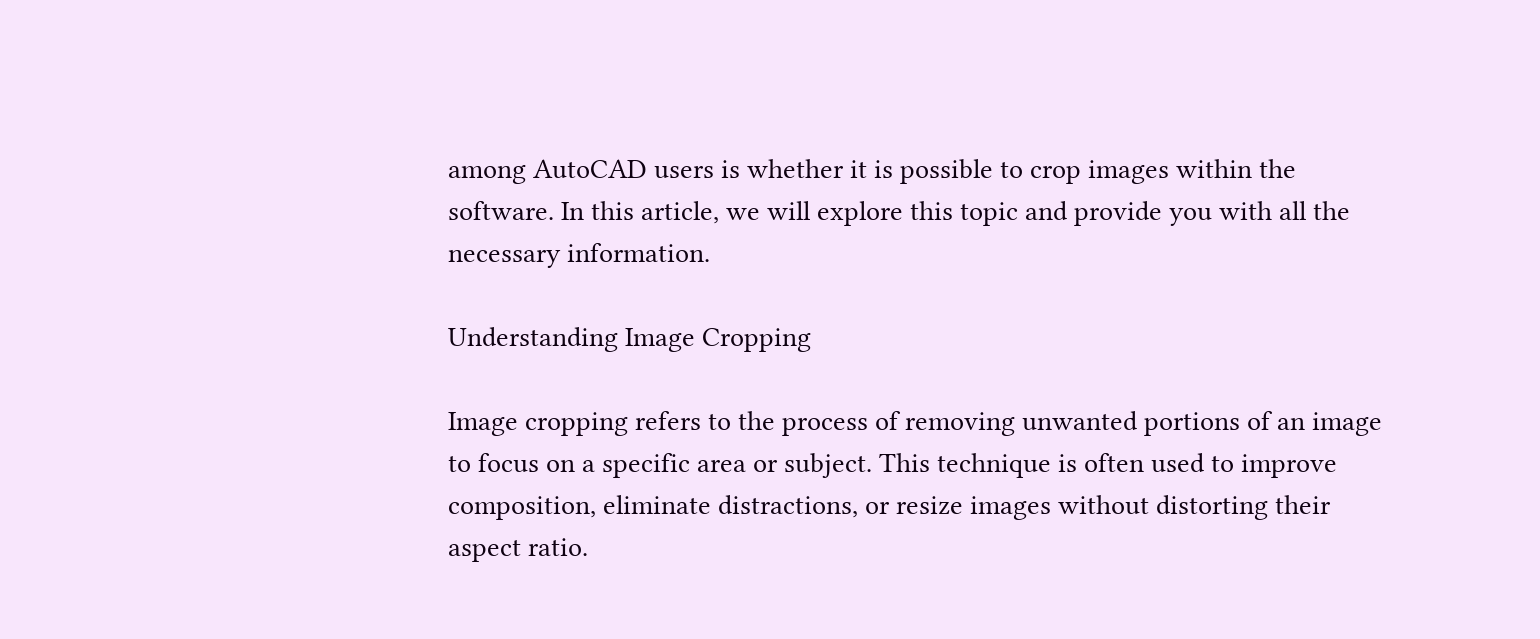among AutoCAD users is whether it is possible to crop images within the software. In this article, we will explore this topic and provide you with all the necessary information.

Understanding Image Cropping

Image cropping refers to the process of removing unwanted portions of an image to focus on a specific area or subject. This technique is often used to improve composition, eliminate distractions, or resize images without distorting their aspect ratio.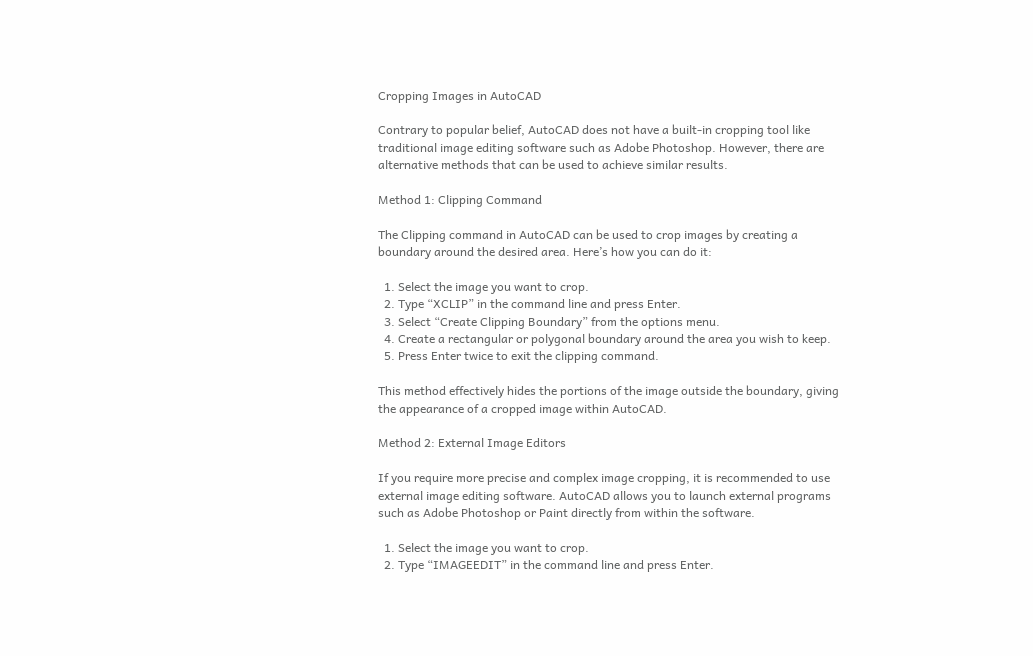Cropping Images in AutoCAD

Contrary to popular belief, AutoCAD does not have a built-in cropping tool like traditional image editing software such as Adobe Photoshop. However, there are alternative methods that can be used to achieve similar results.

Method 1: Clipping Command

The Clipping command in AutoCAD can be used to crop images by creating a boundary around the desired area. Here’s how you can do it:

  1. Select the image you want to crop.
  2. Type “XCLIP” in the command line and press Enter.
  3. Select “Create Clipping Boundary” from the options menu.
  4. Create a rectangular or polygonal boundary around the area you wish to keep.
  5. Press Enter twice to exit the clipping command.

This method effectively hides the portions of the image outside the boundary, giving the appearance of a cropped image within AutoCAD.

Method 2: External Image Editors

If you require more precise and complex image cropping, it is recommended to use external image editing software. AutoCAD allows you to launch external programs such as Adobe Photoshop or Paint directly from within the software.

  1. Select the image you want to crop.
  2. Type “IMAGEEDIT” in the command line and press Enter.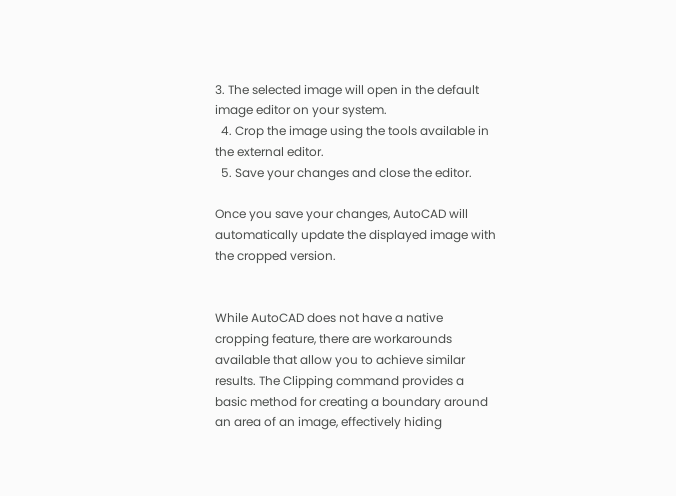3. The selected image will open in the default image editor on your system.
  4. Crop the image using the tools available in the external editor.
  5. Save your changes and close the editor.

Once you save your changes, AutoCAD will automatically update the displayed image with the cropped version.


While AutoCAD does not have a native cropping feature, there are workarounds available that allow you to achieve similar results. The Clipping command provides a basic method for creating a boundary around an area of an image, effectively hiding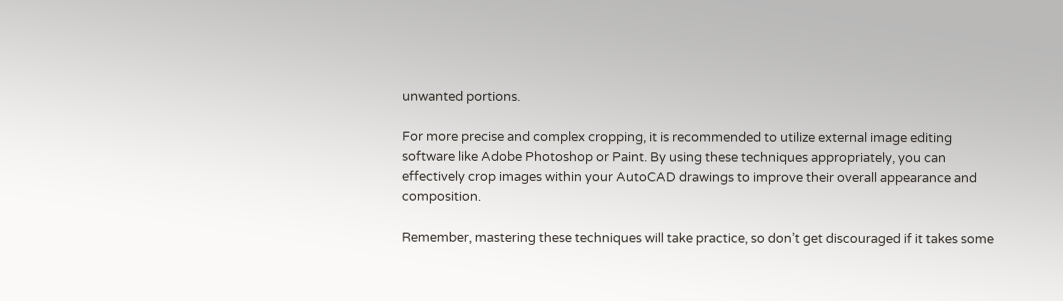unwanted portions.

For more precise and complex cropping, it is recommended to utilize external image editing software like Adobe Photoshop or Paint. By using these techniques appropriately, you can effectively crop images within your AutoCAD drawings to improve their overall appearance and composition.

Remember, mastering these techniques will take practice, so don’t get discouraged if it takes some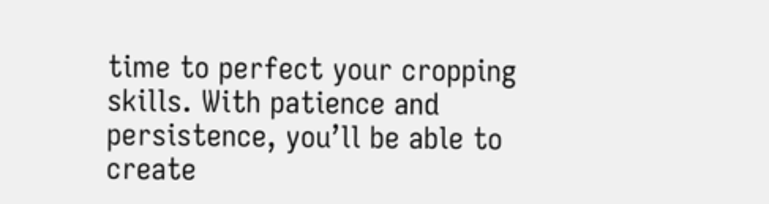time to perfect your cropping skills. With patience and persistence, you’ll be able to create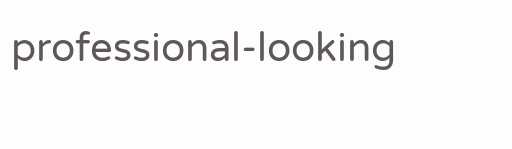professional-looking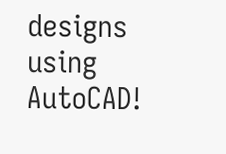designs using AutoCAD!